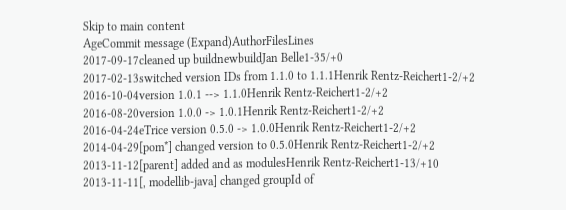Skip to main content
AgeCommit message (Expand)AuthorFilesLines
2017-09-17cleaned up buildnewbuildJan Belle1-35/+0
2017-02-13switched version IDs from 1.1.0 to 1.1.1Henrik Rentz-Reichert1-2/+2
2016-10-04version 1.0.1 --> 1.1.0Henrik Rentz-Reichert1-2/+2
2016-08-20version 1.0.0 -> 1.0.1Henrik Rentz-Reichert1-2/+2
2016-04-24eTrice version 0.5.0 -> 1.0.0Henrik Rentz-Reichert1-2/+2
2014-04-29[pom*] changed version to 0.5.0Henrik Rentz-Reichert1-2/+2
2013-11-12[parent] added and as modulesHenrik Rentz-Reichert1-13/+10
2013-11-11[, modellib-java] changed groupId of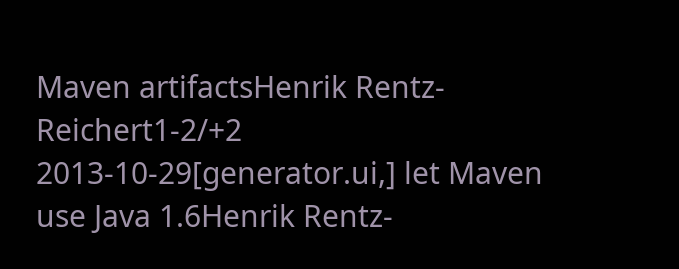Maven artifactsHenrik Rentz-Reichert1-2/+2
2013-10-29[generator.ui,] let Maven use Java 1.6Henrik Rentz-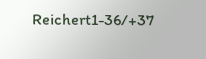Reichert1-36/+37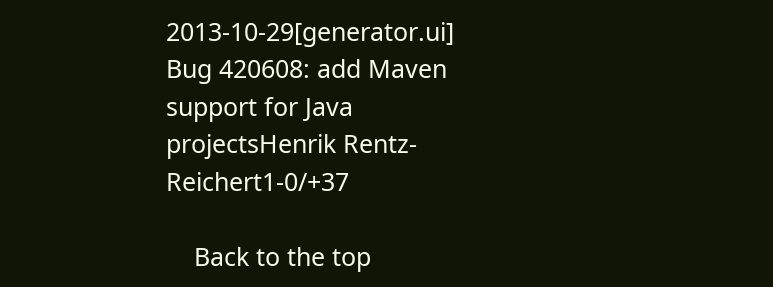2013-10-29[generator.ui] Bug 420608: add Maven support for Java projectsHenrik Rentz-Reichert1-0/+37

    Back to the top